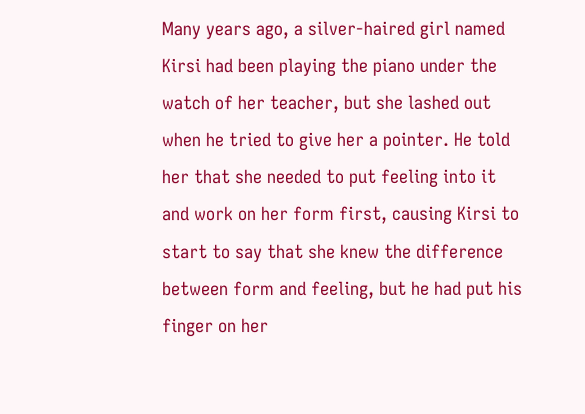Many years ago, a silver-haired girl named Kirsi had been playing the piano under the watch of her teacher, but she lashed out when he tried to give her a pointer. He told her that she needed to put feeling into it and work on her form first, causing Kirsi to start to say that she knew the difference between form and feeling, but he had put his finger on her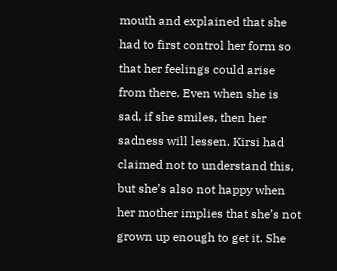mouth and explained that she had to first control her form so that her feelings could arise from there. Even when she is sad, if she smiles, then her sadness will lessen. Kirsi had claimed not to understand this, but she’s also not happy when her mother implies that she’s not grown up enough to get it. She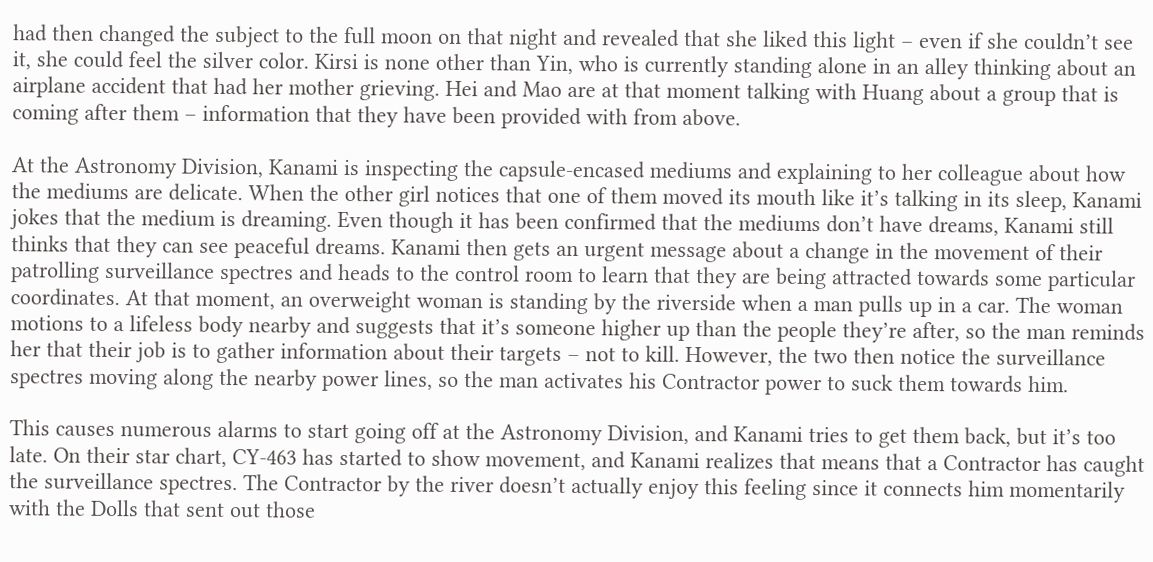had then changed the subject to the full moon on that night and revealed that she liked this light – even if she couldn’t see it, she could feel the silver color. Kirsi is none other than Yin, who is currently standing alone in an alley thinking about an airplane accident that had her mother grieving. Hei and Mao are at that moment talking with Huang about a group that is coming after them – information that they have been provided with from above.

At the Astronomy Division, Kanami is inspecting the capsule-encased mediums and explaining to her colleague about how the mediums are delicate. When the other girl notices that one of them moved its mouth like it’s talking in its sleep, Kanami jokes that the medium is dreaming. Even though it has been confirmed that the mediums don’t have dreams, Kanami still thinks that they can see peaceful dreams. Kanami then gets an urgent message about a change in the movement of their patrolling surveillance spectres and heads to the control room to learn that they are being attracted towards some particular coordinates. At that moment, an overweight woman is standing by the riverside when a man pulls up in a car. The woman motions to a lifeless body nearby and suggests that it’s someone higher up than the people they’re after, so the man reminds her that their job is to gather information about their targets – not to kill. However, the two then notice the surveillance spectres moving along the nearby power lines, so the man activates his Contractor power to suck them towards him.

This causes numerous alarms to start going off at the Astronomy Division, and Kanami tries to get them back, but it’s too late. On their star chart, CY-463 has started to show movement, and Kanami realizes that means that a Contractor has caught the surveillance spectres. The Contractor by the river doesn’t actually enjoy this feeling since it connects him momentarily with the Dolls that sent out those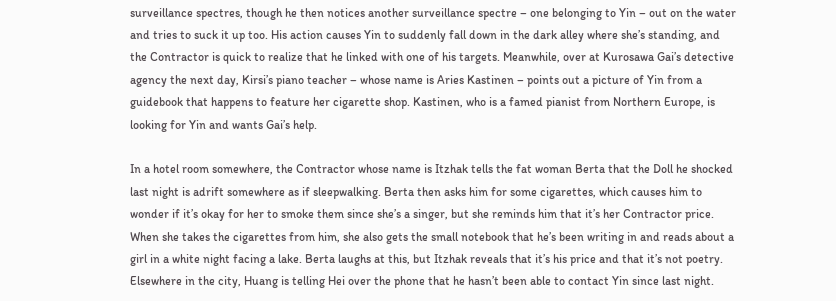surveillance spectres, though he then notices another surveillance spectre – one belonging to Yin – out on the water and tries to suck it up too. His action causes Yin to suddenly fall down in the dark alley where she’s standing, and the Contractor is quick to realize that he linked with one of his targets. Meanwhile, over at Kurosawa Gai’s detective agency the next day, Kirsi’s piano teacher – whose name is Aries Kastinen – points out a picture of Yin from a guidebook that happens to feature her cigarette shop. Kastinen, who is a famed pianist from Northern Europe, is looking for Yin and wants Gai’s help.

In a hotel room somewhere, the Contractor whose name is Itzhak tells the fat woman Berta that the Doll he shocked last night is adrift somewhere as if sleepwalking. Berta then asks him for some cigarettes, which causes him to wonder if it’s okay for her to smoke them since she’s a singer, but she reminds him that it’s her Contractor price. When she takes the cigarettes from him, she also gets the small notebook that he’s been writing in and reads about a girl in a white night facing a lake. Berta laughs at this, but Itzhak reveals that it’s his price and that it’s not poetry. Elsewhere in the city, Huang is telling Hei over the phone that he hasn’t been able to contact Yin since last night.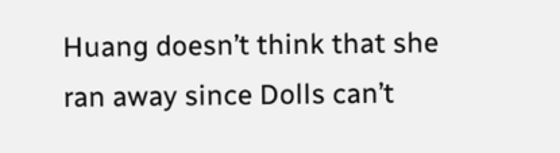Huang doesn’t think that she ran away since Dolls can’t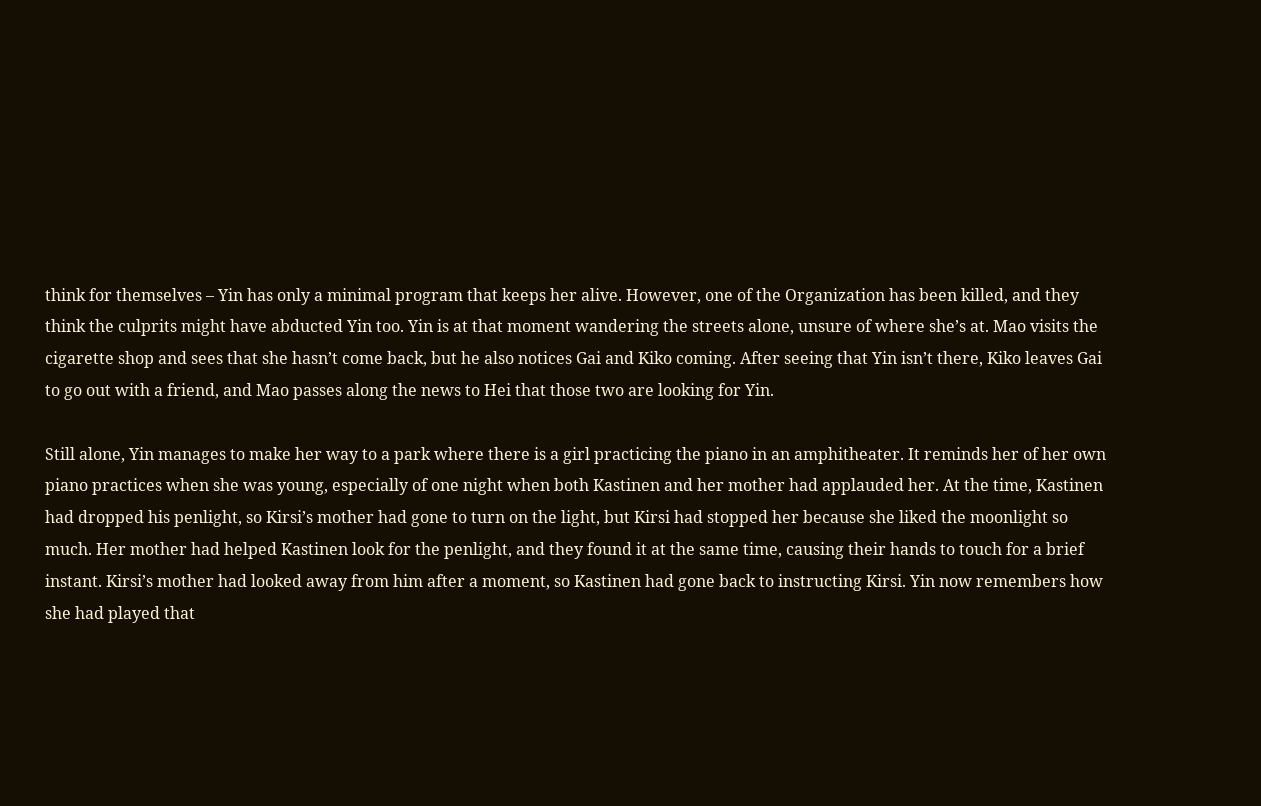think for themselves – Yin has only a minimal program that keeps her alive. However, one of the Organization has been killed, and they think the culprits might have abducted Yin too. Yin is at that moment wandering the streets alone, unsure of where she’s at. Mao visits the cigarette shop and sees that she hasn’t come back, but he also notices Gai and Kiko coming. After seeing that Yin isn’t there, Kiko leaves Gai to go out with a friend, and Mao passes along the news to Hei that those two are looking for Yin.

Still alone, Yin manages to make her way to a park where there is a girl practicing the piano in an amphitheater. It reminds her of her own piano practices when she was young, especially of one night when both Kastinen and her mother had applauded her. At the time, Kastinen had dropped his penlight, so Kirsi’s mother had gone to turn on the light, but Kirsi had stopped her because she liked the moonlight so much. Her mother had helped Kastinen look for the penlight, and they found it at the same time, causing their hands to touch for a brief instant. Kirsi’s mother had looked away from him after a moment, so Kastinen had gone back to instructing Kirsi. Yin now remembers how she had played that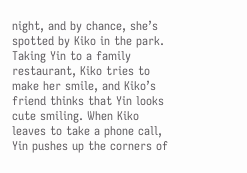night, and by chance, she’s spotted by Kiko in the park. Taking Yin to a family restaurant, Kiko tries to make her smile, and Kiko’s friend thinks that Yin looks cute smiling. When Kiko leaves to take a phone call, Yin pushes up the corners of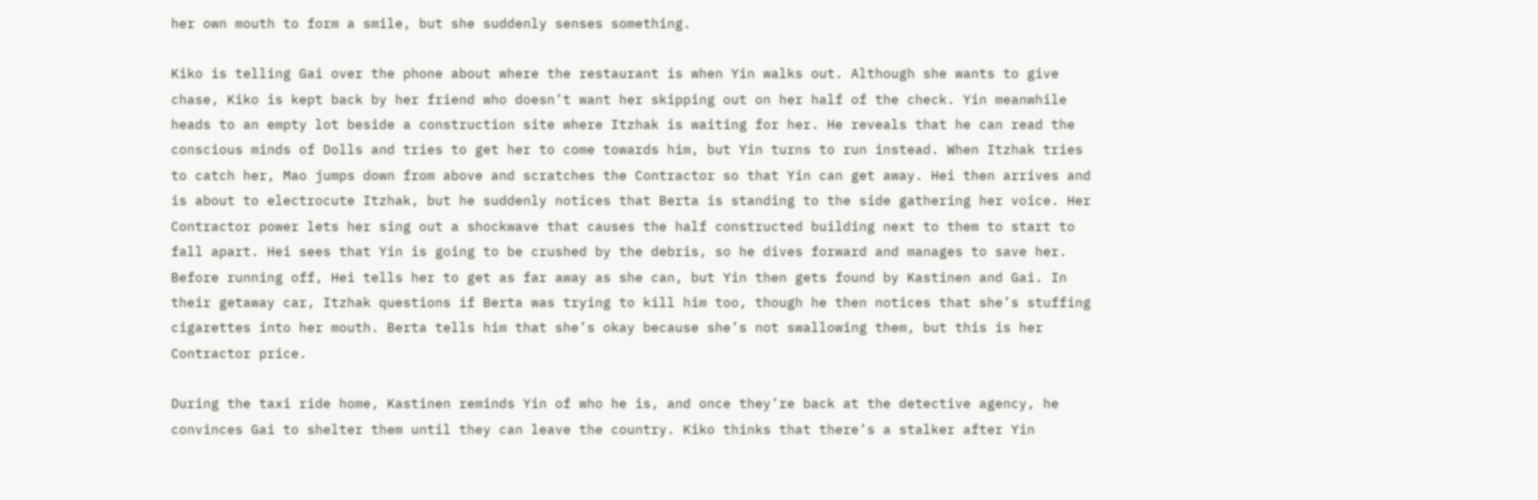her own mouth to form a smile, but she suddenly senses something.

Kiko is telling Gai over the phone about where the restaurant is when Yin walks out. Although she wants to give chase, Kiko is kept back by her friend who doesn’t want her skipping out on her half of the check. Yin meanwhile heads to an empty lot beside a construction site where Itzhak is waiting for her. He reveals that he can read the conscious minds of Dolls and tries to get her to come towards him, but Yin turns to run instead. When Itzhak tries to catch her, Mao jumps down from above and scratches the Contractor so that Yin can get away. Hei then arrives and is about to electrocute Itzhak, but he suddenly notices that Berta is standing to the side gathering her voice. Her Contractor power lets her sing out a shockwave that causes the half constructed building next to them to start to fall apart. Hei sees that Yin is going to be crushed by the debris, so he dives forward and manages to save her. Before running off, Hei tells her to get as far away as she can, but Yin then gets found by Kastinen and Gai. In their getaway car, Itzhak questions if Berta was trying to kill him too, though he then notices that she’s stuffing cigarettes into her mouth. Berta tells him that she’s okay because she’s not swallowing them, but this is her Contractor price.

During the taxi ride home, Kastinen reminds Yin of who he is, and once they’re back at the detective agency, he convinces Gai to shelter them until they can leave the country. Kiko thinks that there’s a stalker after Yin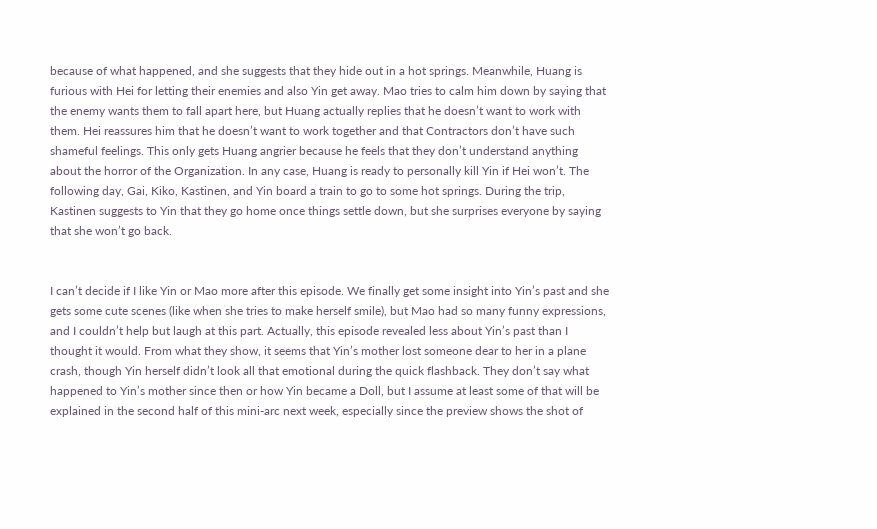because of what happened, and she suggests that they hide out in a hot springs. Meanwhile, Huang is furious with Hei for letting their enemies and also Yin get away. Mao tries to calm him down by saying that the enemy wants them to fall apart here, but Huang actually replies that he doesn’t want to work with them. Hei reassures him that he doesn’t want to work together and that Contractors don’t have such shameful feelings. This only gets Huang angrier because he feels that they don’t understand anything about the horror of the Organization. In any case, Huang is ready to personally kill Yin if Hei won’t. The following day, Gai, Kiko, Kastinen, and Yin board a train to go to some hot springs. During the trip, Kastinen suggests to Yin that they go home once things settle down, but she surprises everyone by saying that she won’t go back.


I can’t decide if I like Yin or Mao more after this episode. We finally get some insight into Yin’s past and she gets some cute scenes (like when she tries to make herself smile), but Mao had so many funny expressions, and I couldn’t help but laugh at this part. Actually, this episode revealed less about Yin’s past than I thought it would. From what they show, it seems that Yin’s mother lost someone dear to her in a plane crash, though Yin herself didn’t look all that emotional during the quick flashback. They don’t say what happened to Yin’s mother since then or how Yin became a Doll, but I assume at least some of that will be explained in the second half of this mini-arc next week, especially since the preview shows the shot of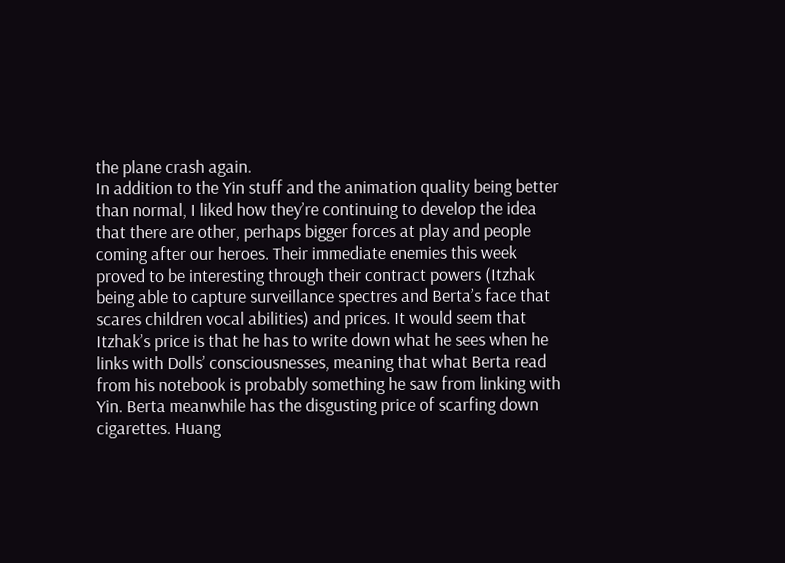the plane crash again.
In addition to the Yin stuff and the animation quality being better than normal, I liked how they’re continuing to develop the idea that there are other, perhaps bigger forces at play and people coming after our heroes. Their immediate enemies this week proved to be interesting through their contract powers (Itzhak being able to capture surveillance spectres and Berta’s face that scares children vocal abilities) and prices. It would seem that Itzhak’s price is that he has to write down what he sees when he links with Dolls’ consciousnesses, meaning that what Berta read from his notebook is probably something he saw from linking with Yin. Berta meanwhile has the disgusting price of scarfing down cigarettes. Huang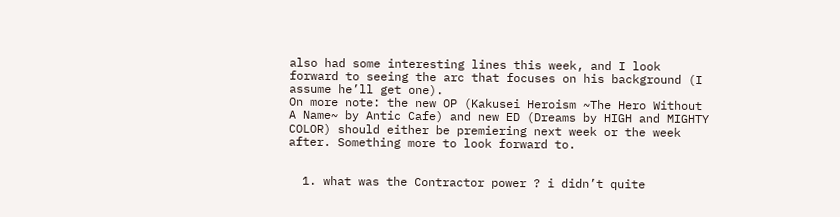also had some interesting lines this week, and I look forward to seeing the arc that focuses on his background (I assume he’ll get one).
On more note: the new OP (Kakusei Heroism ~The Hero Without A Name~ by Antic Cafe) and new ED (Dreams by HIGH and MIGHTY COLOR) should either be premiering next week or the week after. Something more to look forward to.


  1. what was the Contractor power ? i didn’t quite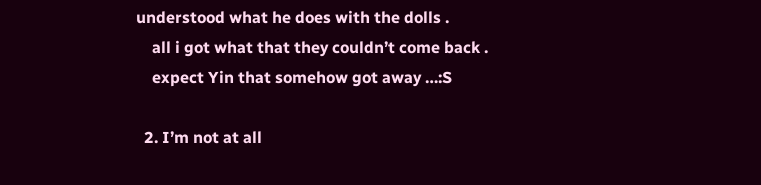understood what he does with the dolls .
    all i got what that they couldn’t come back .
    expect Yin that somehow got away …:S

  2. I’m not at all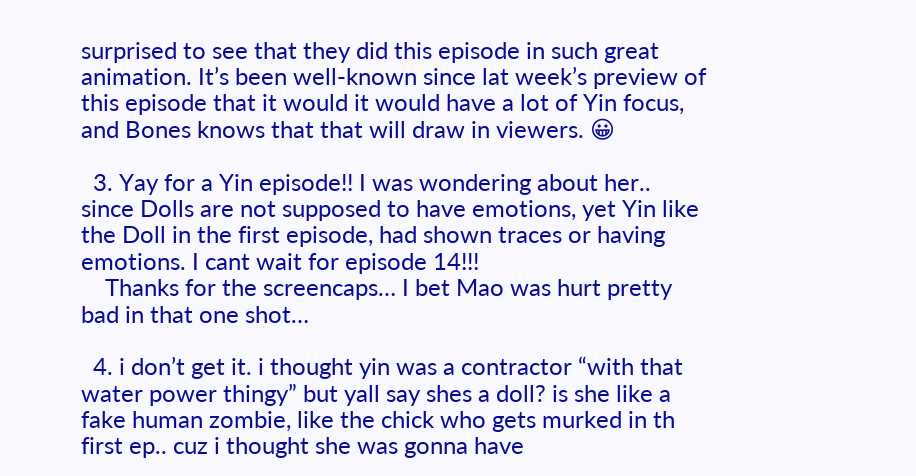surprised to see that they did this episode in such great animation. It’s been well-known since lat week’s preview of this episode that it would it would have a lot of Yin focus, and Bones knows that that will draw in viewers. 😀

  3. Yay for a Yin episode!! I was wondering about her.. since Dolls are not supposed to have emotions, yet Yin like the Doll in the first episode, had shown traces or having emotions. I cant wait for episode 14!!!
    Thanks for the screencaps… I bet Mao was hurt pretty bad in that one shot…

  4. i don’t get it. i thought yin was a contractor “with that water power thingy” but yall say shes a doll? is she like a fake human zombie, like the chick who gets murked in th first ep.. cuz i thought she was gonna have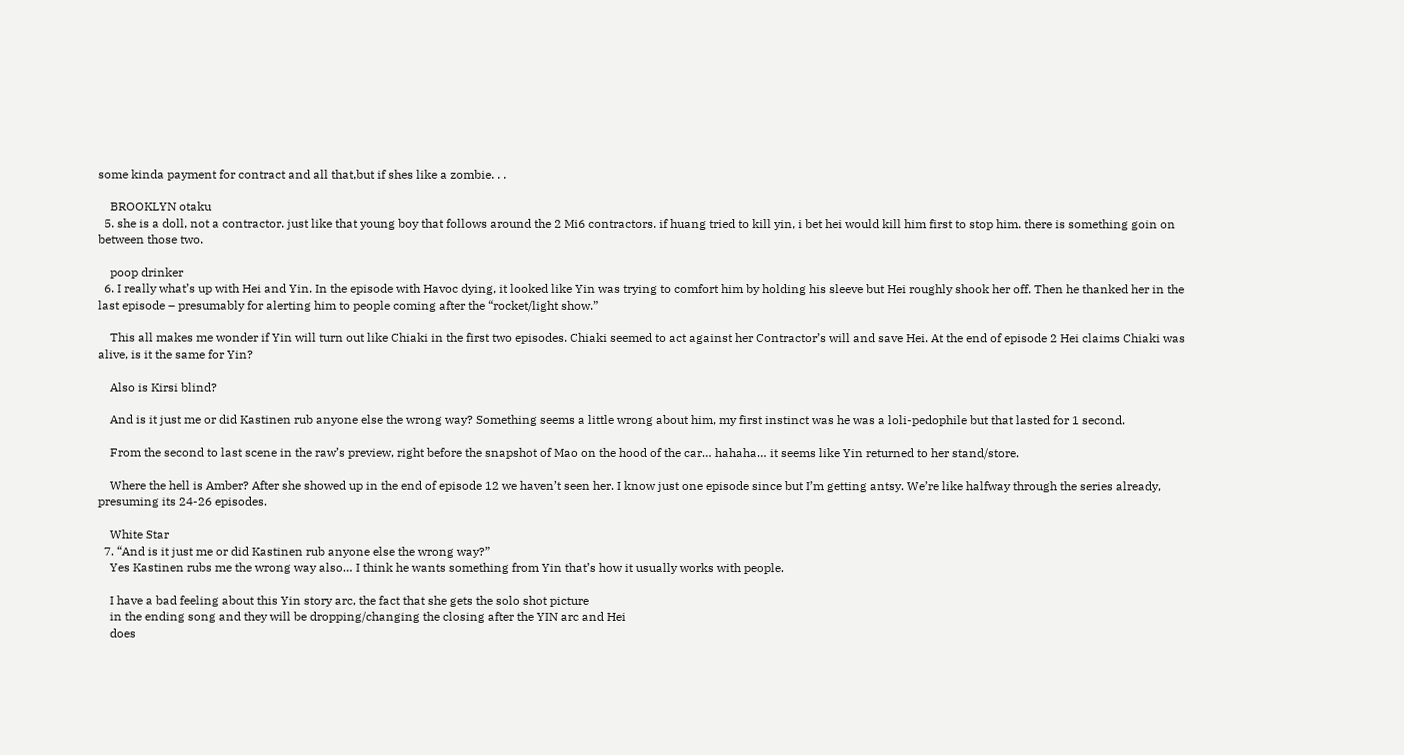some kinda payment for contract and all that,but if shes like a zombie. . .

    BROOKLYN otaku
  5. she is a doll, not a contractor. just like that young boy that follows around the 2 Mi6 contractors. if huang tried to kill yin, i bet hei would kill him first to stop him. there is something goin on between those two.

    poop drinker
  6. I really what’s up with Hei and Yin. In the episode with Havoc dying, it looked like Yin was trying to comfort him by holding his sleeve but Hei roughly shook her off. Then he thanked her in the last episode – presumably for alerting him to people coming after the “rocket/light show.”

    This all makes me wonder if Yin will turn out like Chiaki in the first two episodes. Chiaki seemed to act against her Contractor’s will and save Hei. At the end of episode 2 Hei claims Chiaki was alive, is it the same for Yin?

    Also is Kirsi blind?

    And is it just me or did Kastinen rub anyone else the wrong way? Something seems a little wrong about him, my first instinct was he was a loli-pedophile but that lasted for 1 second.

    From the second to last scene in the raw’s preview, right before the snapshot of Mao on the hood of the car… hahaha… it seems like Yin returned to her stand/store.

    Where the hell is Amber? After she showed up in the end of episode 12 we haven’t seen her. I know just one episode since but I’m getting antsy. We’re like halfway through the series already, presuming its 24-26 episodes.

    White Star
  7. “And is it just me or did Kastinen rub anyone else the wrong way?”
    Yes Kastinen rubs me the wrong way also… I think he wants something from Yin that’s how it usually works with people.

    I have a bad feeling about this Yin story arc, the fact that she gets the solo shot picture
    in the ending song and they will be dropping/changing the closing after the YIN arc and Hei
    does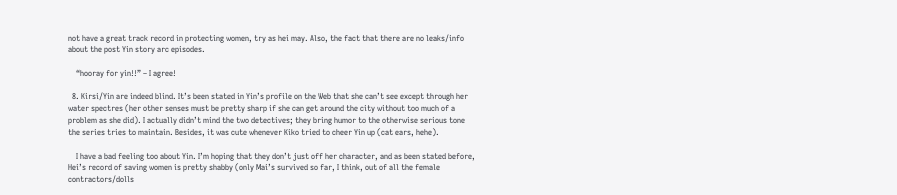not have a great track record in protecting women, try as hei may. Also, the fact that there are no leaks/info about the post Yin story arc episodes.

    “hooray for yin!!” – I agree!

  8. Kirsi/Yin are indeed blind. It’s been stated in Yin’s profile on the Web that she can’t see except through her water spectres (her other senses must be pretty sharp if she can get around the city without too much of a problem as she did). I actually didn’t mind the two detectives; they bring humor to the otherwise serious tone the series tries to maintain. Besides, it was cute whenever Kiko tried to cheer Yin up (cat ears, hehe).

    I have a bad feeling too about Yin. I’m hoping that they don’t just off her character, and as been stated before, Hei’s record of saving women is pretty shabby (only Mai’s survived so far, I think, out of all the female contractors/dolls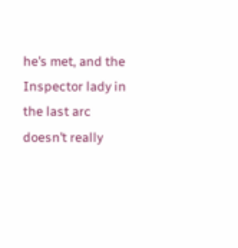he’s met, and the Inspector lady in the last arc doesn’t really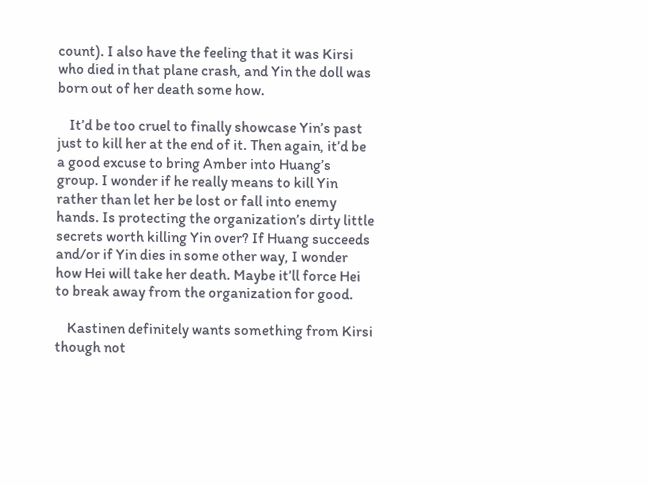count). I also have the feeling that it was Kirsi who died in that plane crash, and Yin the doll was born out of her death some how.

    It’d be too cruel to finally showcase Yin’s past just to kill her at the end of it. Then again, it’d be a good excuse to bring Amber into Huang’s group. I wonder if he really means to kill Yin rather than let her be lost or fall into enemy hands. Is protecting the organization’s dirty little secrets worth killing Yin over? If Huang succeeds and/or if Yin dies in some other way, I wonder how Hei will take her death. Maybe it’ll force Hei to break away from the organization for good.

    Kastinen definitely wants something from Kirsi though not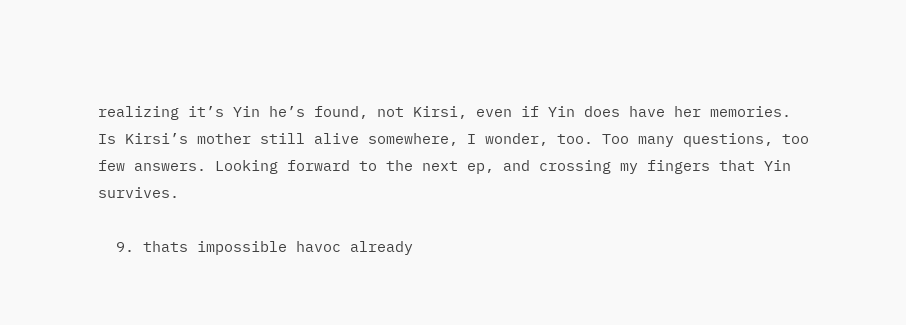realizing it’s Yin he’s found, not Kirsi, even if Yin does have her memories. Is Kirsi’s mother still alive somewhere, I wonder, too. Too many questions, too few answers. Looking forward to the next ep, and crossing my fingers that Yin survives.

  9. thats impossible havoc already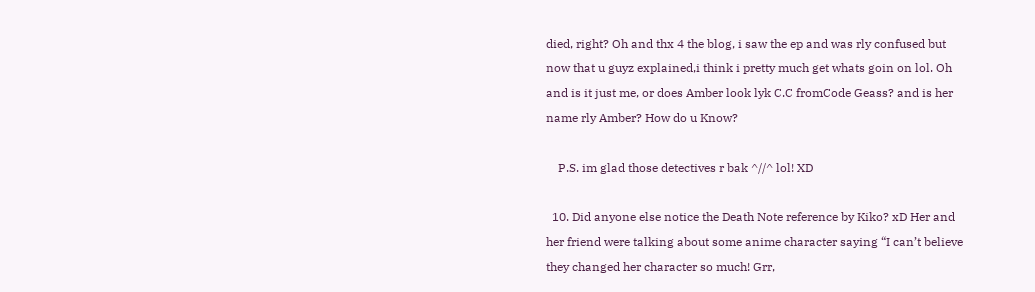died, right? Oh and thx 4 the blog, i saw the ep and was rly confused but now that u guyz explained,i think i pretty much get whats goin on lol. Oh and is it just me, or does Amber look lyk C.C fromCode Geass? and is her name rly Amber? How do u Know?

    P.S. im glad those detectives r bak ^//^ lol! XD

  10. Did anyone else notice the Death Note reference by Kiko? xD Her and her friend were talking about some anime character saying “I can’t believe they changed her character so much! Grr,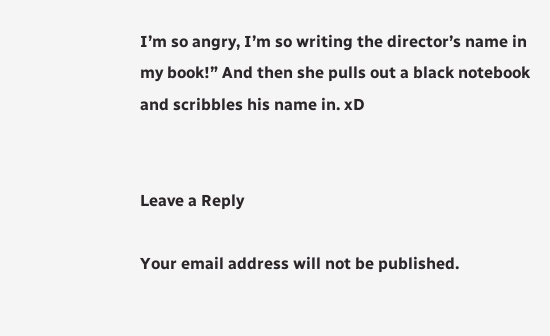I’m so angry, I’m so writing the director’s name in my book!” And then she pulls out a black notebook and scribbles his name in. xD


Leave a Reply

Your email address will not be published.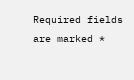Required fields are marked *